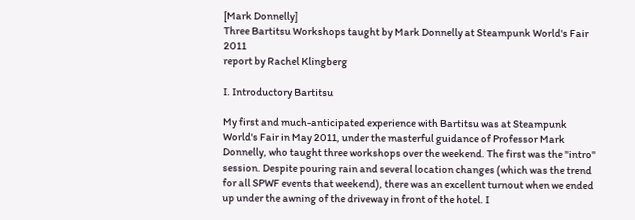[Mark Donnelly]
Three Bartitsu Workshops taught by Mark Donnelly at Steampunk World's Fair 2011
report by Rachel Klingberg

I. Introductory Bartitsu

My first and much-anticipated experience with Bartitsu was at Steampunk World's Fair in May 2011, under the masterful guidance of Professor Mark Donnelly, who taught three workshops over the weekend. The first was the "intro" session. Despite pouring rain and several location changes (which was the trend for all SPWF events that weekend), there was an excellent turnout when we ended up under the awning of the driveway in front of the hotel. I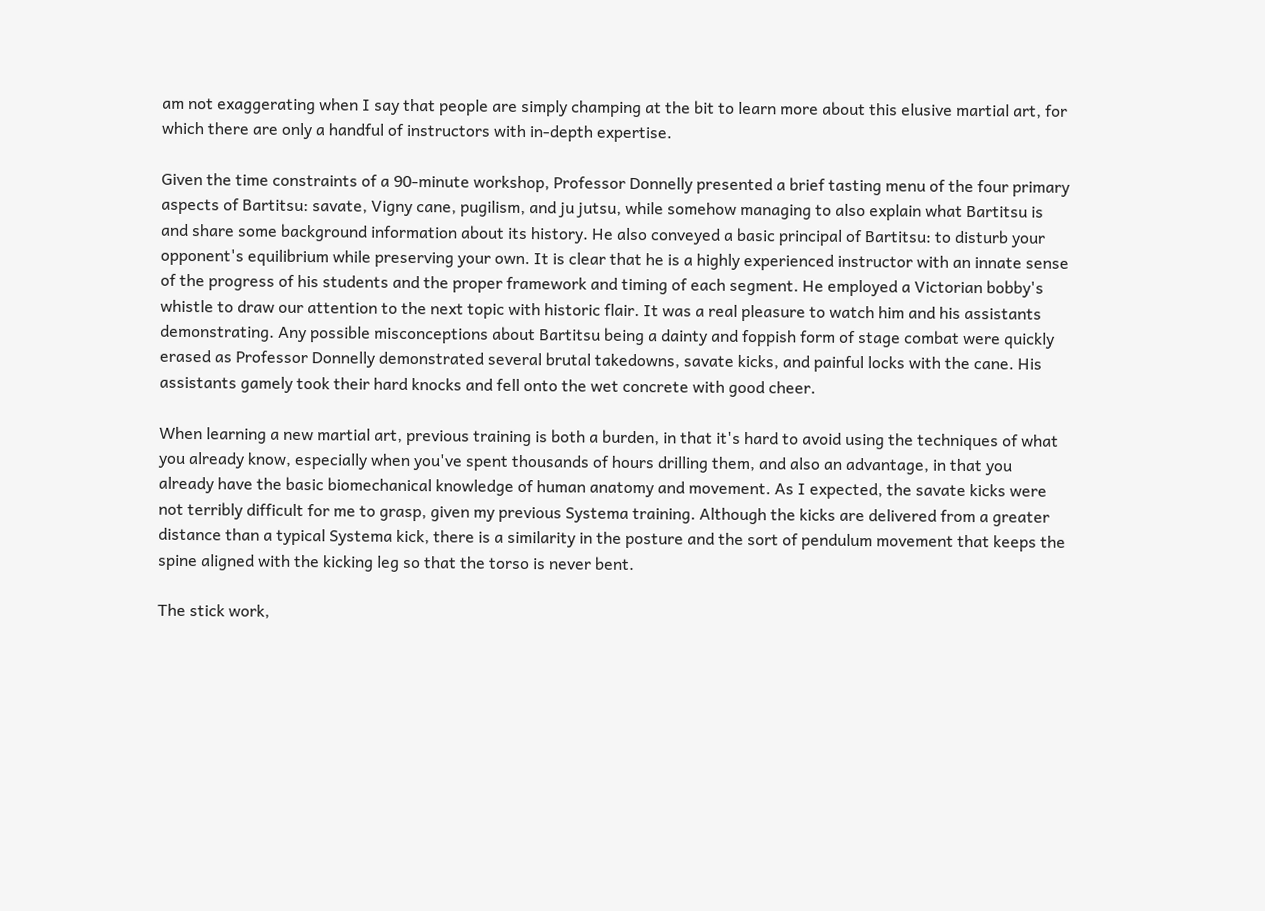am not exaggerating when I say that people are simply champing at the bit to learn more about this elusive martial art, for which there are only a handful of instructors with in-depth expertise.

Given the time constraints of a 90-minute workshop, Professor Donnelly presented a brief tasting menu of the four primary aspects of Bartitsu: savate, Vigny cane, pugilism, and ju jutsu, while somehow managing to also explain what Bartitsu is and share some background information about its history. He also conveyed a basic principal of Bartitsu: to disturb your opponent's equilibrium while preserving your own. It is clear that he is a highly experienced instructor with an innate sense of the progress of his students and the proper framework and timing of each segment. He employed a Victorian bobby's whistle to draw our attention to the next topic with historic flair. It was a real pleasure to watch him and his assistants demonstrating. Any possible misconceptions about Bartitsu being a dainty and foppish form of stage combat were quickly erased as Professor Donnelly demonstrated several brutal takedowns, savate kicks, and painful locks with the cane. His assistants gamely took their hard knocks and fell onto the wet concrete with good cheer.

When learning a new martial art, previous training is both a burden, in that it's hard to avoid using the techniques of what you already know, especially when you've spent thousands of hours drilling them, and also an advantage, in that you already have the basic biomechanical knowledge of human anatomy and movement. As I expected, the savate kicks were not terribly difficult for me to grasp, given my previous Systema training. Although the kicks are delivered from a greater distance than a typical Systema kick, there is a similarity in the posture and the sort of pendulum movement that keeps the spine aligned with the kicking leg so that the torso is never bent.

The stick work,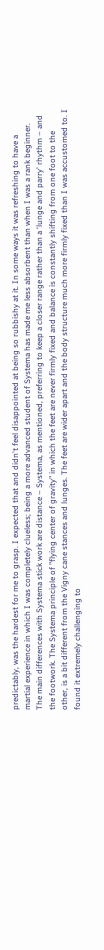predictably, was the hardest for me to grasp. I expected that and didn't feel disappointed at being so rubbishy at it. In some ways it was refreshing to have a martial experience in which I was completely clueless; being a more advanced student of Systema has made me less absorbent than when I was a rank beginner. The main differences with Systema stick work are distance – Systema, as mentioned, preferring to keep a closer range rather than a ‘lunge and parry' rhythm – and the footwork. The Systema principle of "flying center of gravity" in which the feet are never firmly fixed and balance is constantly shifting from one foot to the other, is a bit different from the Vigny cane stances and lunges. The feet are wider apart and the body structure much more firmly fixed than I was accustomed to. I found it extremely challenging to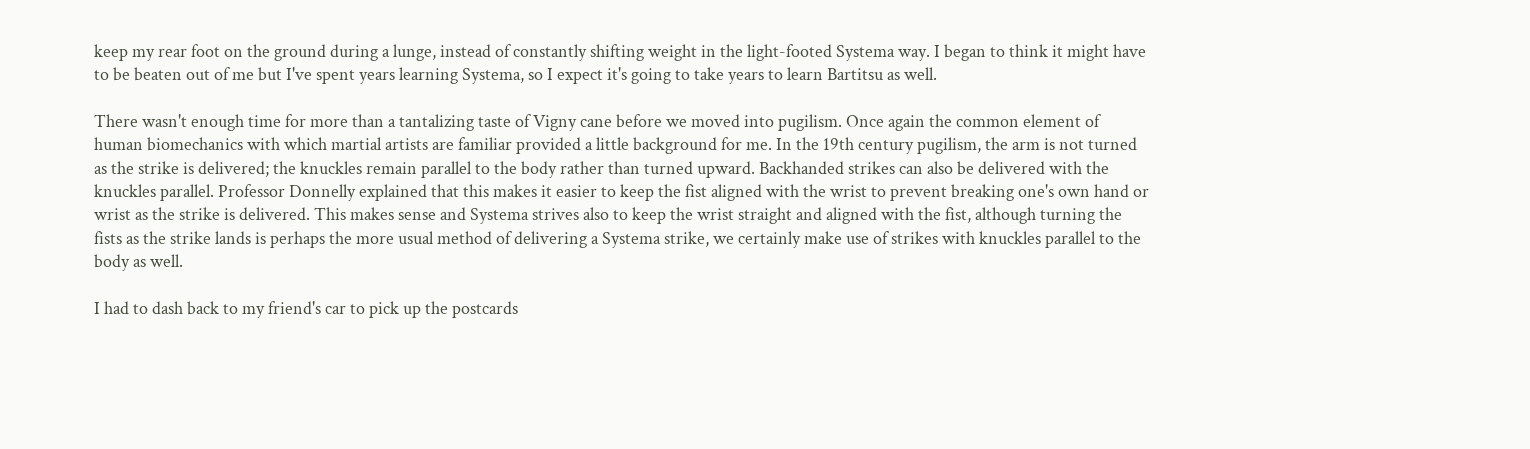keep my rear foot on the ground during a lunge, instead of constantly shifting weight in the light-footed Systema way. I began to think it might have to be beaten out of me but I've spent years learning Systema, so I expect it's going to take years to learn Bartitsu as well.

There wasn't enough time for more than a tantalizing taste of Vigny cane before we moved into pugilism. Once again the common element of human biomechanics with which martial artists are familiar provided a little background for me. In the 19th century pugilism, the arm is not turned as the strike is delivered; the knuckles remain parallel to the body rather than turned upward. Backhanded strikes can also be delivered with the knuckles parallel. Professor Donnelly explained that this makes it easier to keep the fist aligned with the wrist to prevent breaking one's own hand or wrist as the strike is delivered. This makes sense and Systema strives also to keep the wrist straight and aligned with the fist, although turning the fists as the strike lands is perhaps the more usual method of delivering a Systema strike, we certainly make use of strikes with knuckles parallel to the body as well.

I had to dash back to my friend's car to pick up the postcards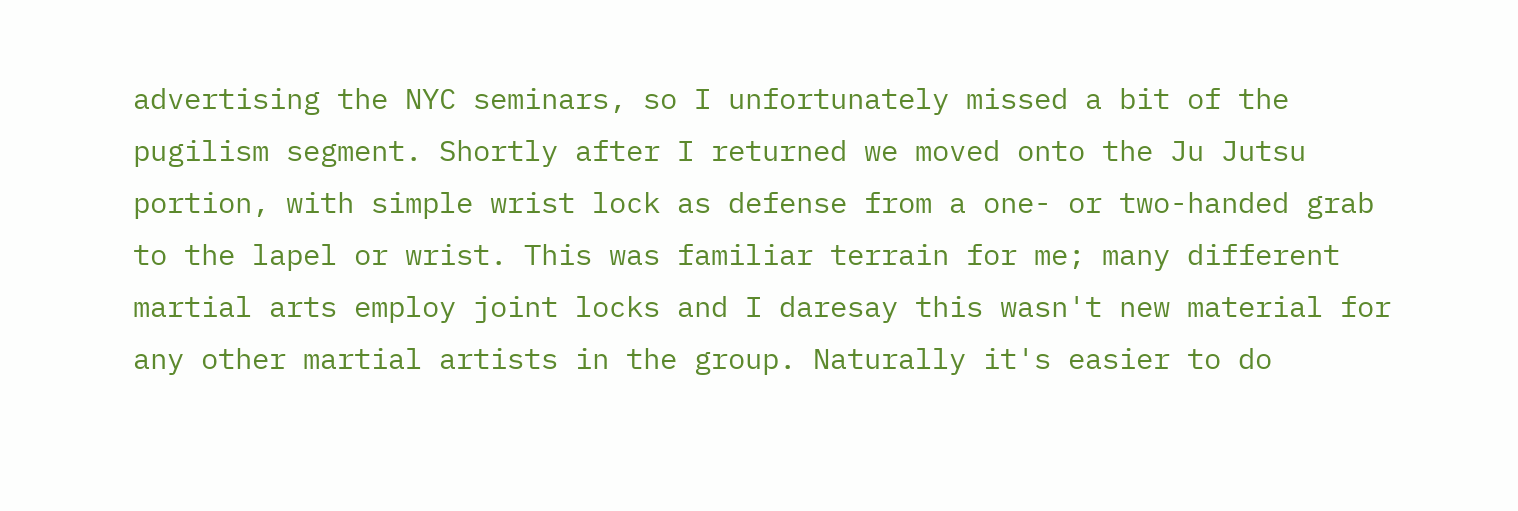advertising the NYC seminars, so I unfortunately missed a bit of the pugilism segment. Shortly after I returned we moved onto the Ju Jutsu portion, with simple wrist lock as defense from a one- or two-handed grab to the lapel or wrist. This was familiar terrain for me; many different martial arts employ joint locks and I daresay this wasn't new material for any other martial artists in the group. Naturally it's easier to do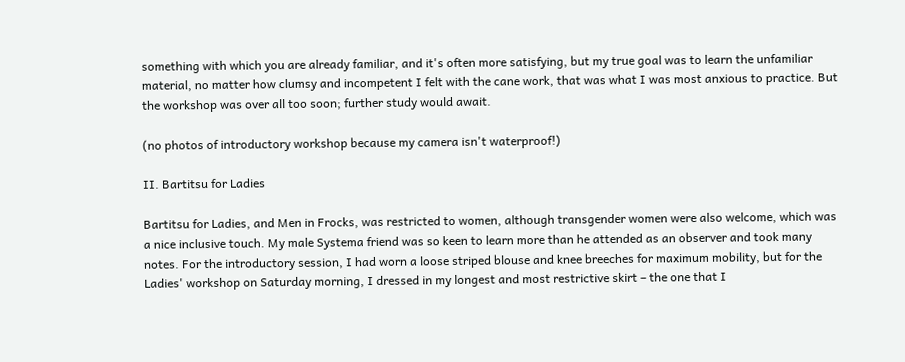something with which you are already familiar, and it's often more satisfying, but my true goal was to learn the unfamiliar material, no matter how clumsy and incompetent I felt with the cane work, that was what I was most anxious to practice. But the workshop was over all too soon; further study would await.

(no photos of introductory workshop because my camera isn't waterproof!)

II. Bartitsu for Ladies

Bartitsu for Ladies, and Men in Frocks, was restricted to women, although transgender women were also welcome, which was a nice inclusive touch. My male Systema friend was so keen to learn more than he attended as an observer and took many notes. For the introductory session, I had worn a loose striped blouse and knee breeches for maximum mobility, but for the Ladies' workshop on Saturday morning, I dressed in my longest and most restrictive skirt – the one that I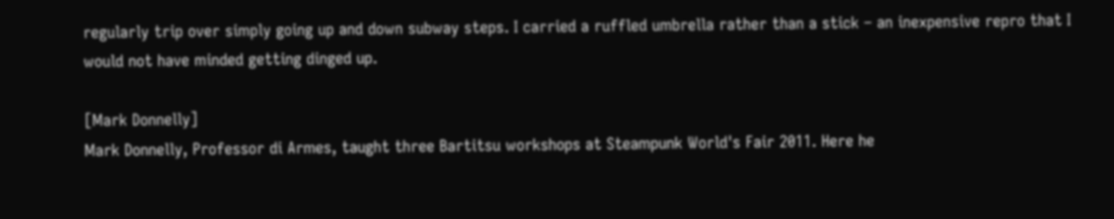regularly trip over simply going up and down subway steps. I carried a ruffled umbrella rather than a stick – an inexpensive repro that I would not have minded getting dinged up.

[Mark Donnelly]
Mark Donnelly, Professor di Armes, taught three Bartitsu workshops at Steampunk World's Fair 2011. Here he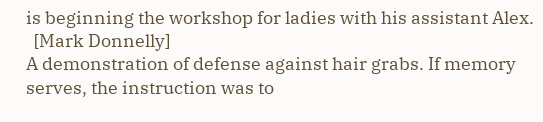is beginning the workshop for ladies with his assistant Alex.
  [Mark Donnelly]
A demonstration of defense against hair grabs. If memory serves, the instruction was to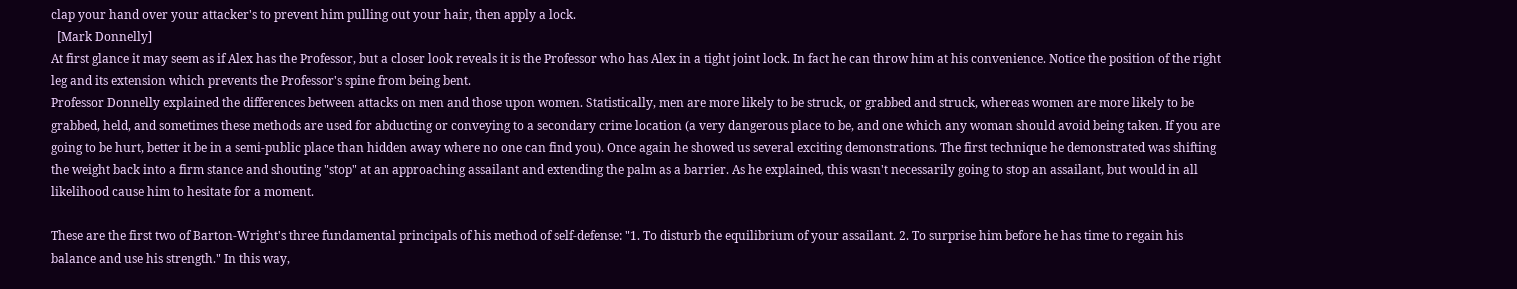clap your hand over your attacker's to prevent him pulling out your hair, then apply a lock.
  [Mark Donnelly]
At first glance it may seem as if Alex has the Professor, but a closer look reveals it is the Professor who has Alex in a tight joint lock. In fact he can throw him at his convenience. Notice the position of the right leg and its extension which prevents the Professor's spine from being bent.
Professor Donnelly explained the differences between attacks on men and those upon women. Statistically, men are more likely to be struck, or grabbed and struck, whereas women are more likely to be grabbed, held, and sometimes these methods are used for abducting or conveying to a secondary crime location (a very dangerous place to be, and one which any woman should avoid being taken. If you are going to be hurt, better it be in a semi-public place than hidden away where no one can find you). Once again he showed us several exciting demonstrations. The first technique he demonstrated was shifting the weight back into a firm stance and shouting "stop" at an approaching assailant and extending the palm as a barrier. As he explained, this wasn't necessarily going to stop an assailant, but would in all likelihood cause him to hesitate for a moment.

These are the first two of Barton-Wright's three fundamental principals of his method of self-defense: "1. To disturb the equilibrium of your assailant. 2. To surprise him before he has time to regain his balance and use his strength." In this way,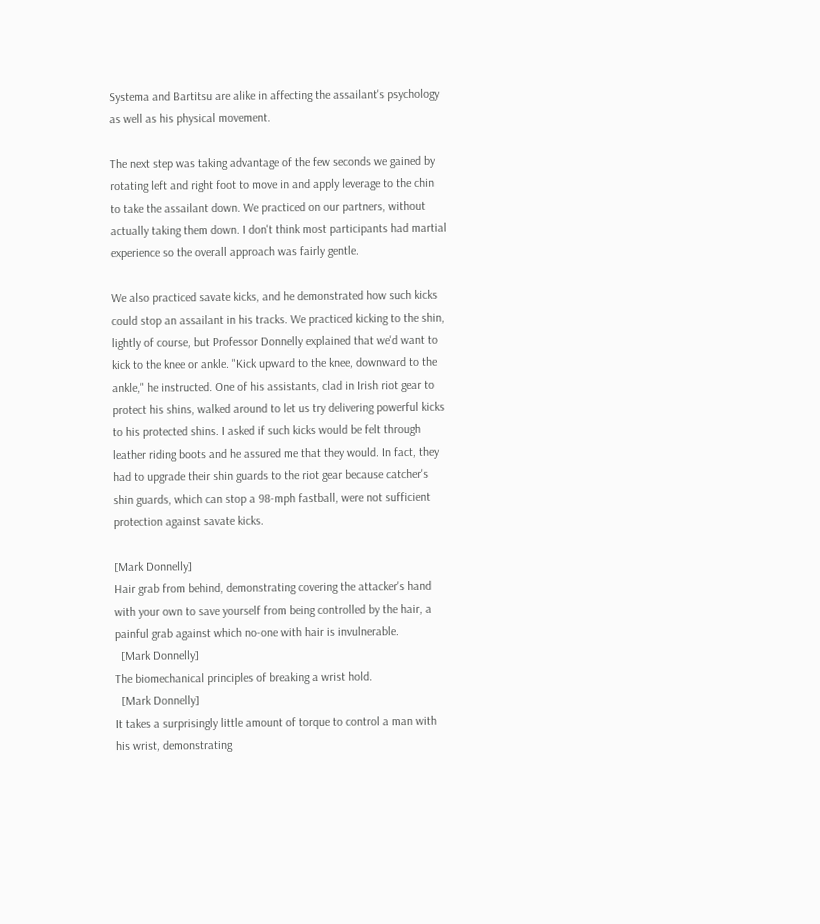Systema and Bartitsu are alike in affecting the assailant's psychology as well as his physical movement.

The next step was taking advantage of the few seconds we gained by rotating left and right foot to move in and apply leverage to the chin to take the assailant down. We practiced on our partners, without actually taking them down. I don't think most participants had martial experience so the overall approach was fairly gentle.

We also practiced savate kicks, and he demonstrated how such kicks could stop an assailant in his tracks. We practiced kicking to the shin, lightly of course, but Professor Donnelly explained that we'd want to kick to the knee or ankle. "Kick upward to the knee, downward to the ankle," he instructed. One of his assistants, clad in Irish riot gear to protect his shins, walked around to let us try delivering powerful kicks to his protected shins. I asked if such kicks would be felt through leather riding boots and he assured me that they would. In fact, they had to upgrade their shin guards to the riot gear because catcher's shin guards, which can stop a 98-mph fastball, were not sufficient protection against savate kicks.

[Mark Donnelly]
Hair grab from behind, demonstrating covering the attacker's hand with your own to save yourself from being controlled by the hair, a painful grab against which no-one with hair is invulnerable.
  [Mark Donnelly]
The biomechanical principles of breaking a wrist hold.
  [Mark Donnelly]
It takes a surprisingly little amount of torque to control a man with his wrist, demonstrating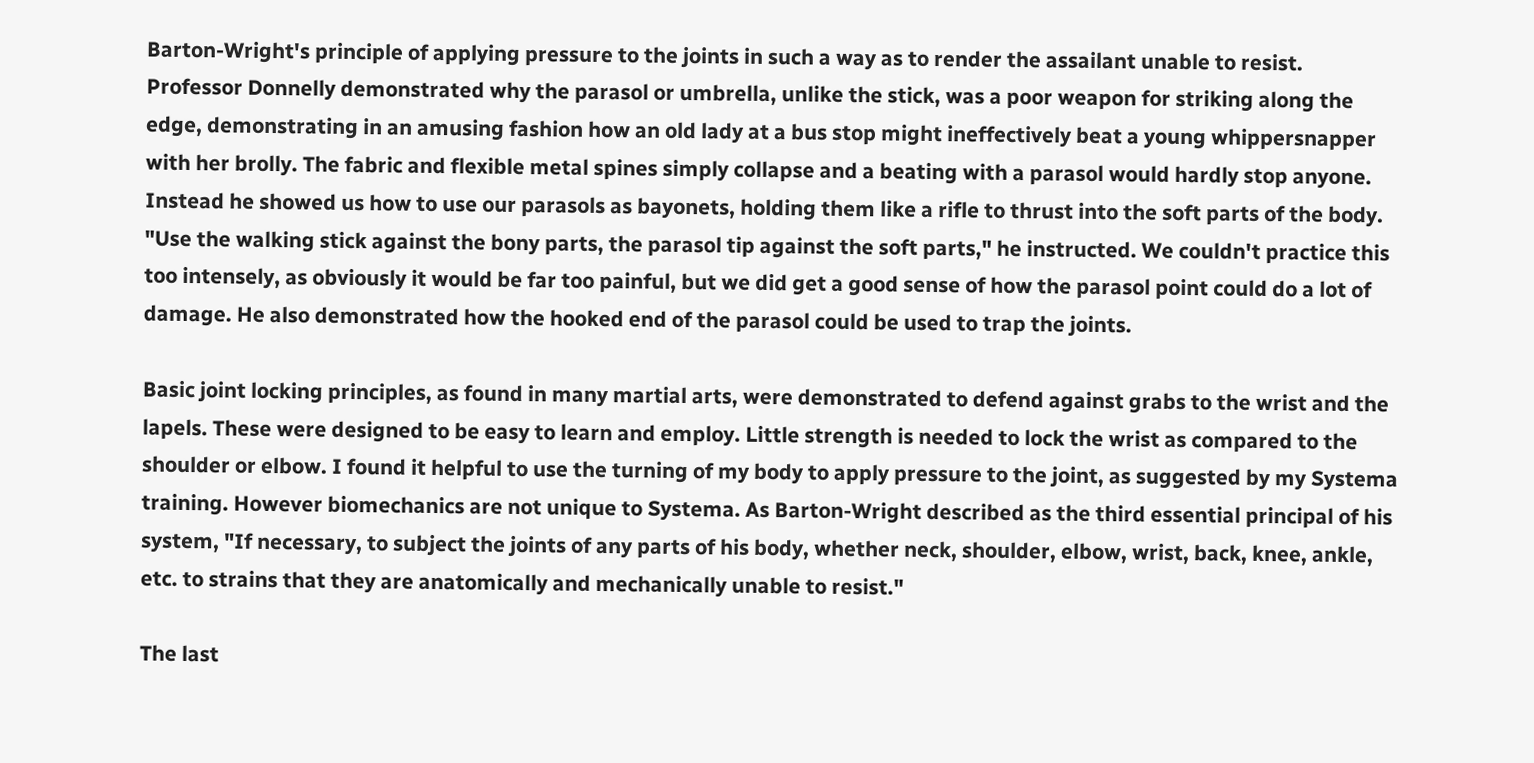Barton-Wright's principle of applying pressure to the joints in such a way as to render the assailant unable to resist.
Professor Donnelly demonstrated why the parasol or umbrella, unlike the stick, was a poor weapon for striking along the edge, demonstrating in an amusing fashion how an old lady at a bus stop might ineffectively beat a young whippersnapper with her brolly. The fabric and flexible metal spines simply collapse and a beating with a parasol would hardly stop anyone. Instead he showed us how to use our parasols as bayonets, holding them like a rifle to thrust into the soft parts of the body. "Use the walking stick against the bony parts, the parasol tip against the soft parts," he instructed. We couldn't practice this too intensely, as obviously it would be far too painful, but we did get a good sense of how the parasol point could do a lot of damage. He also demonstrated how the hooked end of the parasol could be used to trap the joints.

Basic joint locking principles, as found in many martial arts, were demonstrated to defend against grabs to the wrist and the lapels. These were designed to be easy to learn and employ. Little strength is needed to lock the wrist as compared to the shoulder or elbow. I found it helpful to use the turning of my body to apply pressure to the joint, as suggested by my Systema training. However biomechanics are not unique to Systema. As Barton-Wright described as the third essential principal of his system, "If necessary, to subject the joints of any parts of his body, whether neck, shoulder, elbow, wrist, back, knee, ankle, etc. to strains that they are anatomically and mechanically unable to resist."

The last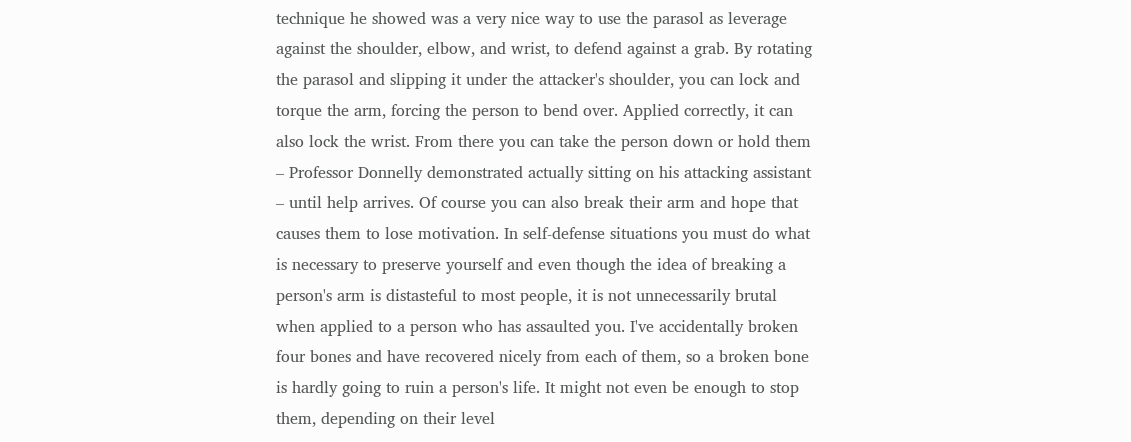technique he showed was a very nice way to use the parasol as leverage against the shoulder, elbow, and wrist, to defend against a grab. By rotating the parasol and slipping it under the attacker's shoulder, you can lock and torque the arm, forcing the person to bend over. Applied correctly, it can also lock the wrist. From there you can take the person down or hold them – Professor Donnelly demonstrated actually sitting on his attacking assistant – until help arrives. Of course you can also break their arm and hope that causes them to lose motivation. In self-defense situations you must do what is necessary to preserve yourself and even though the idea of breaking a person's arm is distasteful to most people, it is not unnecessarily brutal when applied to a person who has assaulted you. I've accidentally broken four bones and have recovered nicely from each of them, so a broken bone is hardly going to ruin a person's life. It might not even be enough to stop them, depending on their level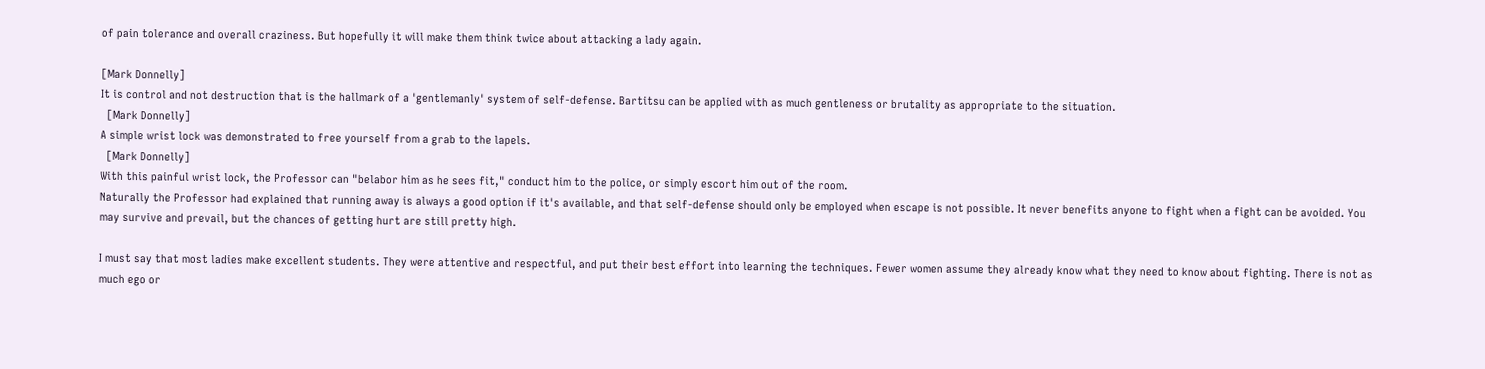of pain tolerance and overall craziness. But hopefully it will make them think twice about attacking a lady again.

[Mark Donnelly]
It is control and not destruction that is the hallmark of a 'gentlemanly' system of self-defense. Bartitsu can be applied with as much gentleness or brutality as appropriate to the situation.
  [Mark Donnelly]
A simple wrist lock was demonstrated to free yourself from a grab to the lapels.
  [Mark Donnelly]
With this painful wrist lock, the Professor can "belabor him as he sees fit," conduct him to the police, or simply escort him out of the room.
Naturally the Professor had explained that running away is always a good option if it's available, and that self-defense should only be employed when escape is not possible. It never benefits anyone to fight when a fight can be avoided. You may survive and prevail, but the chances of getting hurt are still pretty high.

I must say that most ladies make excellent students. They were attentive and respectful, and put their best effort into learning the techniques. Fewer women assume they already know what they need to know about fighting. There is not as much ego or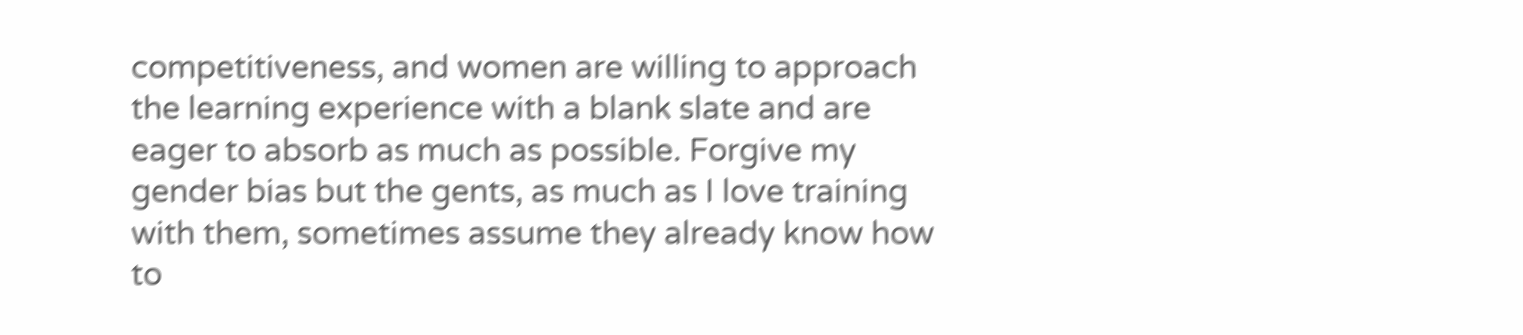competitiveness, and women are willing to approach the learning experience with a blank slate and are eager to absorb as much as possible. Forgive my gender bias but the gents, as much as I love training with them, sometimes assume they already know how to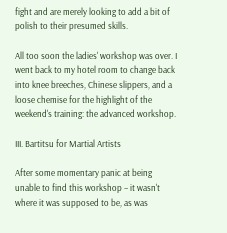fight and are merely looking to add a bit of polish to their presumed skills.

All too soon the ladies' workshop was over. I went back to my hotel room to change back into knee breeches, Chinese slippers, and a loose chemise for the highlight of the weekend's training: the advanced workshop.

III. Bartitsu for Martial Artists

After some momentary panic at being unable to find this workshop – it wasn't where it was supposed to be, as was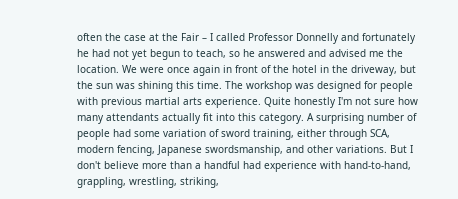often the case at the Fair – I called Professor Donnelly and fortunately he had not yet begun to teach, so he answered and advised me the location. We were once again in front of the hotel in the driveway, but the sun was shining this time. The workshop was designed for people with previous martial arts experience. Quite honestly I'm not sure how many attendants actually fit into this category. A surprising number of people had some variation of sword training, either through SCA, modern fencing, Japanese swordsmanship, and other variations. But I don't believe more than a handful had experience with hand-to-hand, grappling, wrestling, striking,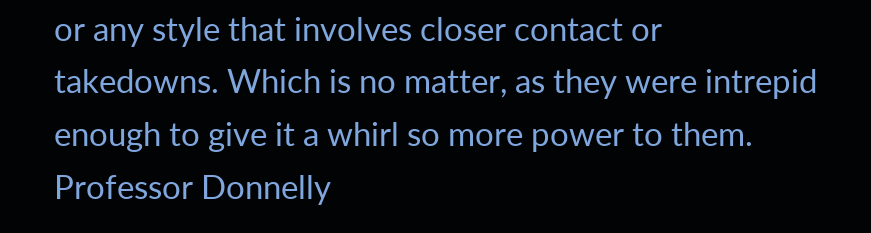or any style that involves closer contact or takedowns. Which is no matter, as they were intrepid enough to give it a whirl so more power to them. Professor Donnelly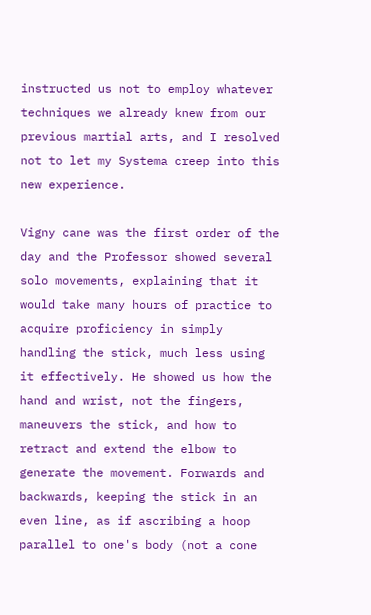instructed us not to employ whatever techniques we already knew from our previous martial arts, and I resolved not to let my Systema creep into this new experience.

Vigny cane was the first order of the day and the Professor showed several solo movements, explaining that it would take many hours of practice to acquire proficiency in simply handling the stick, much less using it effectively. He showed us how the hand and wrist, not the fingers, maneuvers the stick, and how to retract and extend the elbow to generate the movement. Forwards and backwards, keeping the stick in an even line, as if ascribing a hoop parallel to one's body (not a cone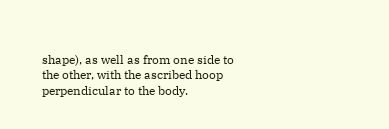shape), as well as from one side to the other, with the ascribed hoop perpendicular to the body.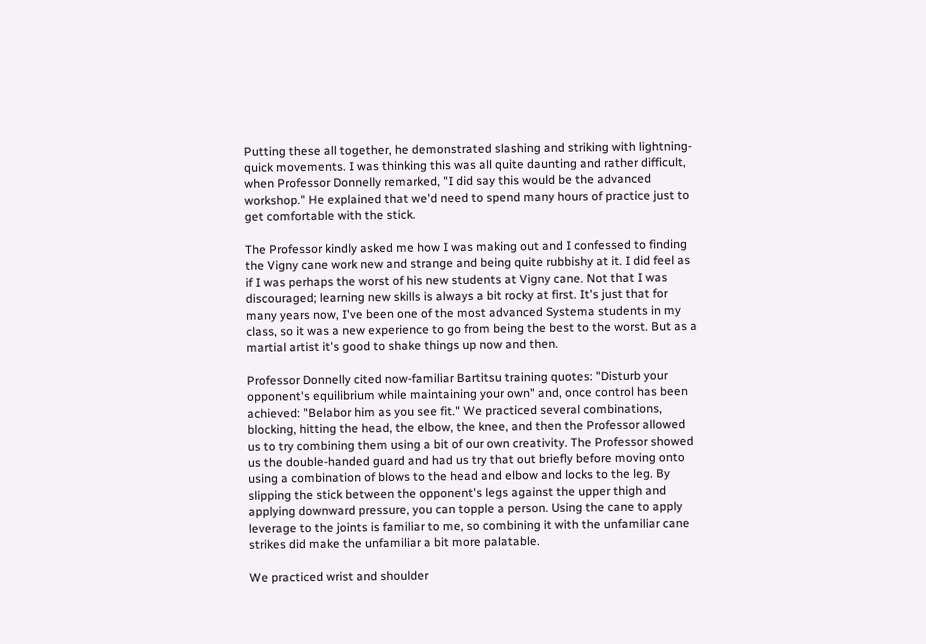Putting these all together, he demonstrated slashing and striking with lightning-quick movements. I was thinking this was all quite daunting and rather difficult, when Professor Donnelly remarked, "I did say this would be the advanced workshop." He explained that we'd need to spend many hours of practice just to get comfortable with the stick.

The Professor kindly asked me how I was making out and I confessed to finding the Vigny cane work new and strange and being quite rubbishy at it. I did feel as if I was perhaps the worst of his new students at Vigny cane. Not that I was discouraged; learning new skills is always a bit rocky at first. It's just that for many years now, I've been one of the most advanced Systema students in my class, so it was a new experience to go from being the best to the worst. But as a martial artist it's good to shake things up now and then.

Professor Donnelly cited now-familiar Bartitsu training quotes: "Disturb your opponent's equilibrium while maintaining your own" and, once control has been achieved: "Belabor him as you see fit." We practiced several combinations, blocking, hitting the head, the elbow, the knee, and then the Professor allowed us to try combining them using a bit of our own creativity. The Professor showed us the double-handed guard and had us try that out briefly before moving onto using a combination of blows to the head and elbow and locks to the leg. By slipping the stick between the opponent's legs against the upper thigh and applying downward pressure, you can topple a person. Using the cane to apply leverage to the joints is familiar to me, so combining it with the unfamiliar cane strikes did make the unfamiliar a bit more palatable.

We practiced wrist and shoulder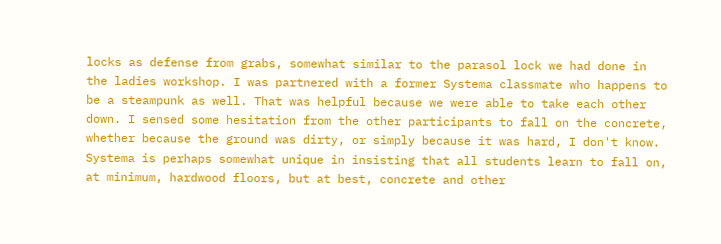locks as defense from grabs, somewhat similar to the parasol lock we had done in the ladies workshop. I was partnered with a former Systema classmate who happens to be a steampunk as well. That was helpful because we were able to take each other down. I sensed some hesitation from the other participants to fall on the concrete, whether because the ground was dirty, or simply because it was hard, I don't know. Systema is perhaps somewhat unique in insisting that all students learn to fall on, at minimum, hardwood floors, but at best, concrete and other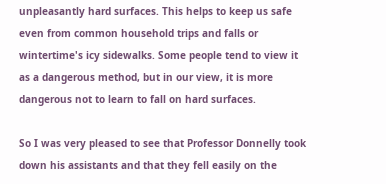unpleasantly hard surfaces. This helps to keep us safe even from common household trips and falls or wintertime's icy sidewalks. Some people tend to view it as a dangerous method, but in our view, it is more dangerous not to learn to fall on hard surfaces.

So I was very pleased to see that Professor Donnelly took down his assistants and that they fell easily on the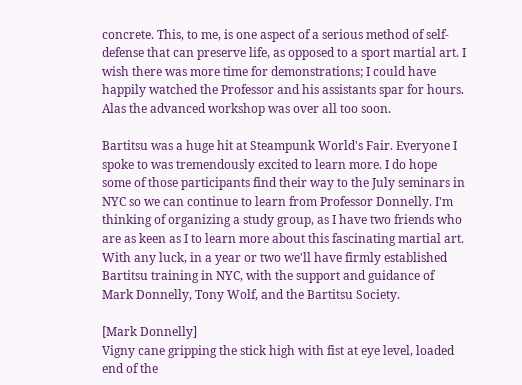concrete. This, to me, is one aspect of a serious method of self-defense that can preserve life, as opposed to a sport martial art. I wish there was more time for demonstrations; I could have happily watched the Professor and his assistants spar for hours. Alas the advanced workshop was over all too soon.

Bartitsu was a huge hit at Steampunk World's Fair. Everyone I spoke to was tremendously excited to learn more. I do hope some of those participants find their way to the July seminars in NYC so we can continue to learn from Professor Donnelly. I'm thinking of organizing a study group, as I have two friends who are as keen as I to learn more about this fascinating martial art. With any luck, in a year or two we'll have firmly established Bartitsu training in NYC, with the support and guidance of Mark Donnelly, Tony Wolf, and the Bartitsu Society.

[Mark Donnelly]
Vigny cane gripping the stick high with fist at eye level, loaded end of the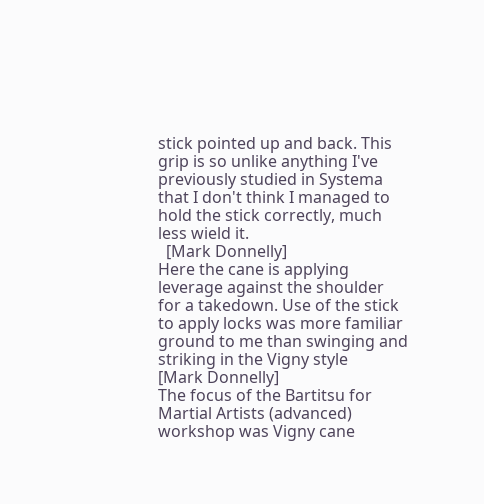stick pointed up and back. This grip is so unlike anything I've previously studied in Systema that I don't think I managed to hold the stick correctly, much less wield it.
  [Mark Donnelly]
Here the cane is applying leverage against the shoulder for a takedown. Use of the stick to apply locks was more familiar ground to me than swinging and striking in the Vigny style
[Mark Donnelly]
The focus of the Bartitsu for Martial Artists (advanced) workshop was Vigny cane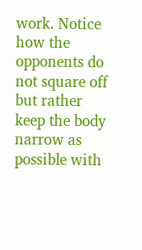work. Notice how the opponents do not square off but rather keep the body narrow as possible with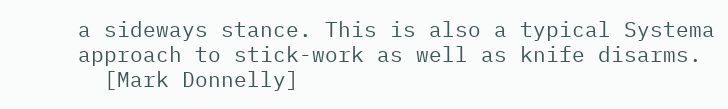a sideways stance. This is also a typical Systema approach to stick-work as well as knife disarms.
  [Mark Donnelly]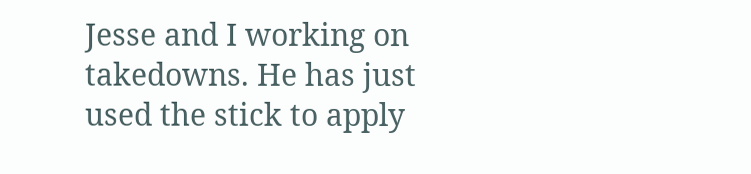Jesse and I working on takedowns. He has just used the stick to apply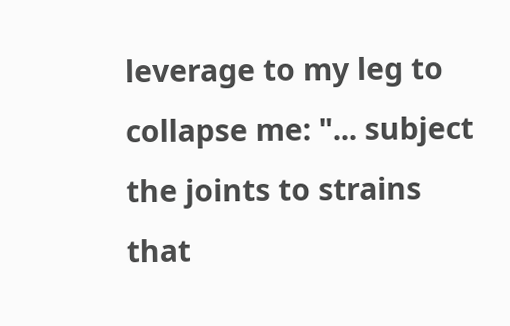leverage to my leg to collapse me: "... subject the joints to strains that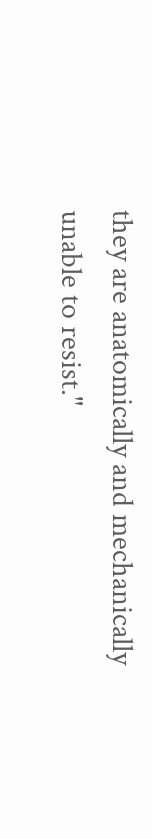they are anatomically and mechanically unable to resist."